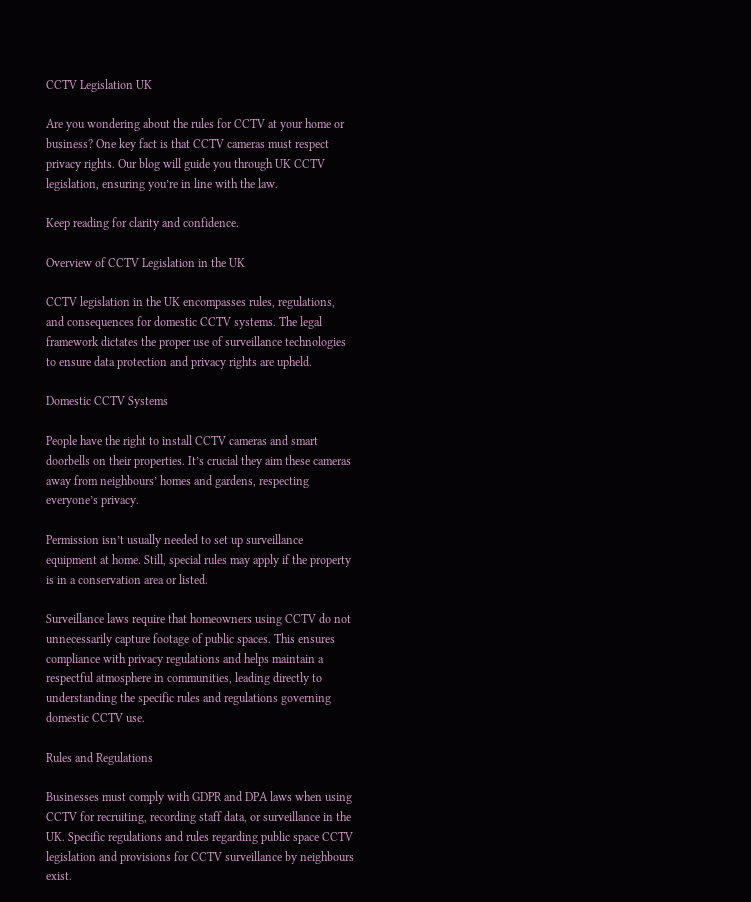CCTV Legislation UK

Are you wondering about the rules for CCTV at your home or business? One key fact is that CCTV cameras must respect privacy rights. Our blog will guide you through UK CCTV legislation, ensuring you’re in line with the law.

Keep reading for clarity and confidence.

Overview of CCTV Legislation in the UK

CCTV legislation in the UK encompasses rules, regulations, and consequences for domestic CCTV systems. The legal framework dictates the proper use of surveillance technologies to ensure data protection and privacy rights are upheld.

Domestic CCTV Systems

People have the right to install CCTV cameras and smart doorbells on their properties. It’s crucial they aim these cameras away from neighbours’ homes and gardens, respecting everyone’s privacy.

Permission isn’t usually needed to set up surveillance equipment at home. Still, special rules may apply if the property is in a conservation area or listed.

Surveillance laws require that homeowners using CCTV do not unnecessarily capture footage of public spaces. This ensures compliance with privacy regulations and helps maintain a respectful atmosphere in communities, leading directly to understanding the specific rules and regulations governing domestic CCTV use.

Rules and Regulations

Businesses must comply with GDPR and DPA laws when using CCTV for recruiting, recording staff data, or surveillance in the UK. Specific regulations and rules regarding public space CCTV legislation and provisions for CCTV surveillance by neighbours exist.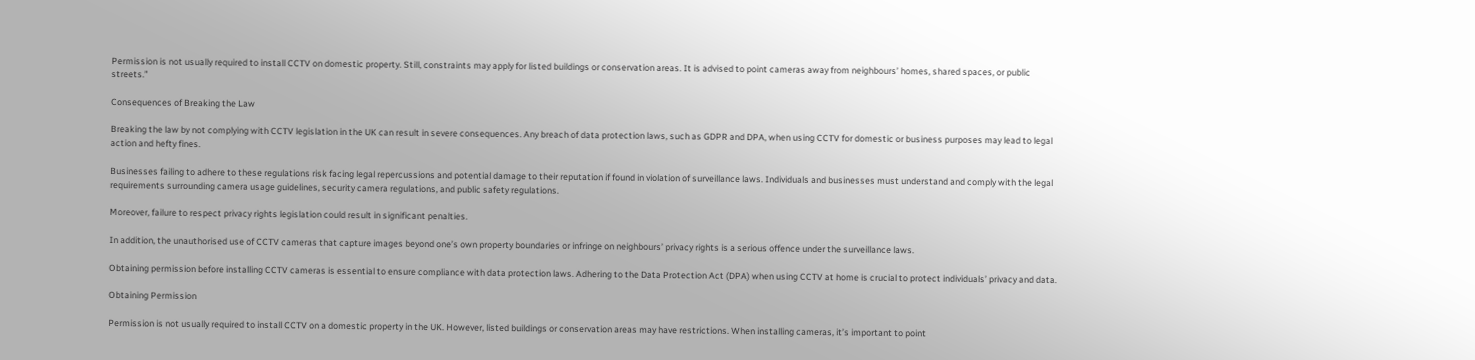Permission is not usually required to install CCTV on domestic property. Still, constraints may apply for listed buildings or conservation areas. It is advised to point cameras away from neighbours’ homes, shared spaces, or public streets.”

Consequences of Breaking the Law

Breaking the law by not complying with CCTV legislation in the UK can result in severe consequences. Any breach of data protection laws, such as GDPR and DPA, when using CCTV for domestic or business purposes may lead to legal action and hefty fines.

Businesses failing to adhere to these regulations risk facing legal repercussions and potential damage to their reputation if found in violation of surveillance laws. Individuals and businesses must understand and comply with the legal requirements surrounding camera usage guidelines, security camera regulations, and public safety regulations.

Moreover, failure to respect privacy rights legislation could result in significant penalties.

In addition, the unauthorised use of CCTV cameras that capture images beyond one’s own property boundaries or infringe on neighbours’ privacy rights is a serious offence under the surveillance laws.

Obtaining permission before installing CCTV cameras is essential to ensure compliance with data protection laws. Adhering to the Data Protection Act (DPA) when using CCTV at home is crucial to protect individuals’ privacy and data.

Obtaining Permission

Permission is not usually required to install CCTV on a domestic property in the UK. However, listed buildings or conservation areas may have restrictions. When installing cameras, it’s important to point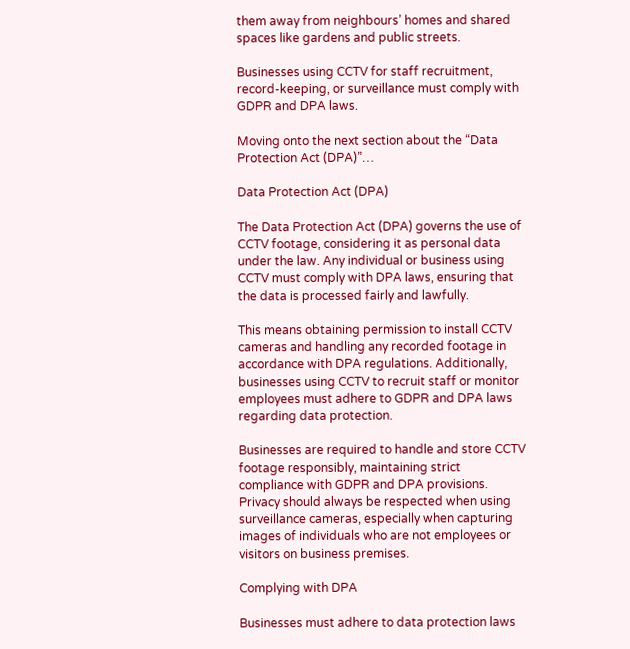them away from neighbours’ homes and shared spaces like gardens and public streets.

Businesses using CCTV for staff recruitment, record-keeping, or surveillance must comply with GDPR and DPA laws.

Moving onto the next section about the “Data Protection Act (DPA)”…

Data Protection Act (DPA)

The Data Protection Act (DPA) governs the use of CCTV footage, considering it as personal data under the law. Any individual or business using CCTV must comply with DPA laws, ensuring that the data is processed fairly and lawfully.

This means obtaining permission to install CCTV cameras and handling any recorded footage in accordance with DPA regulations. Additionally, businesses using CCTV to recruit staff or monitor employees must adhere to GDPR and DPA laws regarding data protection.

Businesses are required to handle and store CCTV footage responsibly, maintaining strict compliance with GDPR and DPA provisions. Privacy should always be respected when using surveillance cameras, especially when capturing images of individuals who are not employees or visitors on business premises.

Complying with DPA

Businesses must adhere to data protection laws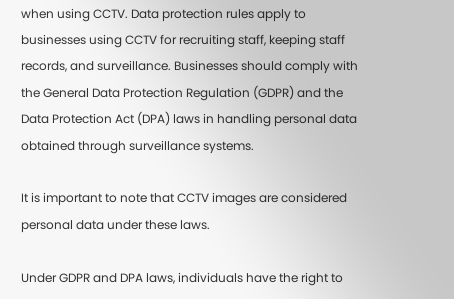when using CCTV. Data protection rules apply to businesses using CCTV for recruiting staff, keeping staff records, and surveillance. Businesses should comply with the General Data Protection Regulation (GDPR) and the Data Protection Act (DPA) laws in handling personal data obtained through surveillance systems.

It is important to note that CCTV images are considered personal data under these laws.

Under GDPR and DPA laws, individuals have the right to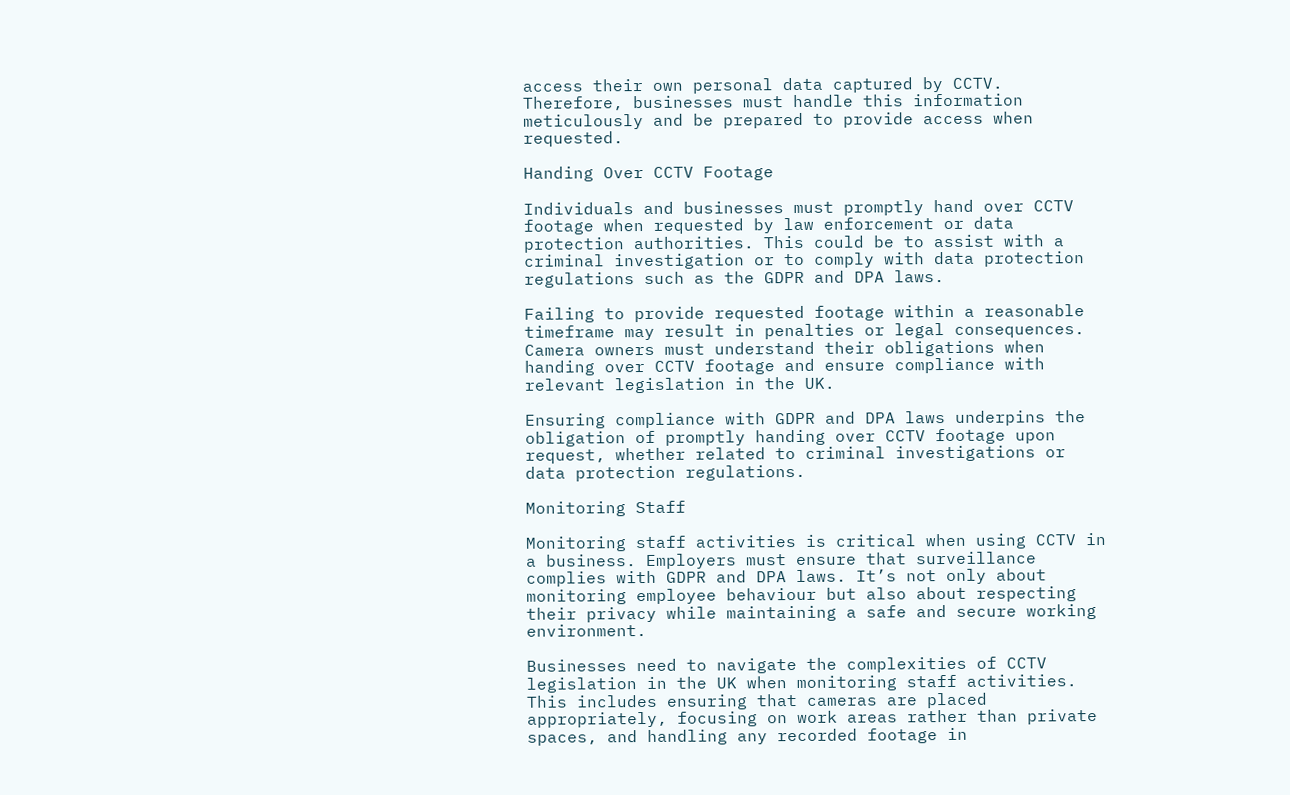access their own personal data captured by CCTV. Therefore, businesses must handle this information meticulously and be prepared to provide access when requested.

Handing Over CCTV Footage

Individuals and businesses must promptly hand over CCTV footage when requested by law enforcement or data protection authorities. This could be to assist with a criminal investigation or to comply with data protection regulations such as the GDPR and DPA laws.

Failing to provide requested footage within a reasonable timeframe may result in penalties or legal consequences. Camera owners must understand their obligations when handing over CCTV footage and ensure compliance with relevant legislation in the UK.

Ensuring compliance with GDPR and DPA laws underpins the obligation of promptly handing over CCTV footage upon request, whether related to criminal investigations or data protection regulations.

Monitoring Staff

Monitoring staff activities is critical when using CCTV in a business. Employers must ensure that surveillance complies with GDPR and DPA laws. It’s not only about monitoring employee behaviour but also about respecting their privacy while maintaining a safe and secure working environment.

Businesses need to navigate the complexities of CCTV legislation in the UK when monitoring staff activities. This includes ensuring that cameras are placed appropriately, focusing on work areas rather than private spaces, and handling any recorded footage in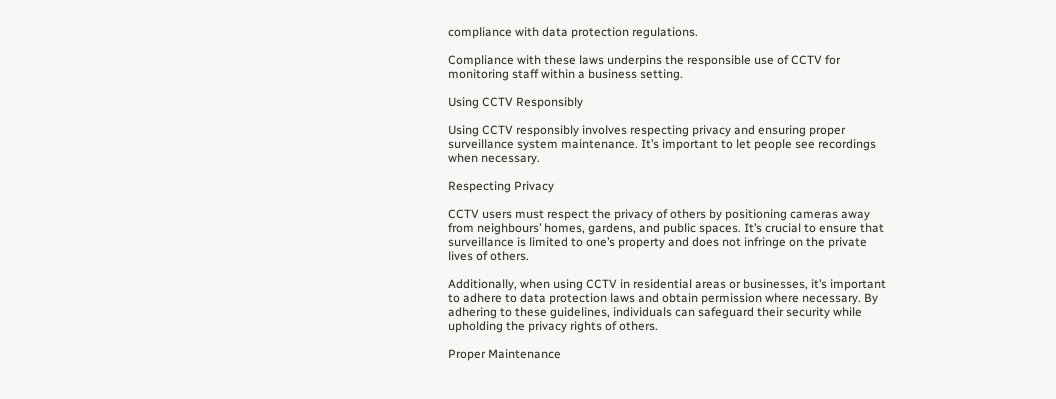compliance with data protection regulations.

Compliance with these laws underpins the responsible use of CCTV for monitoring staff within a business setting.

Using CCTV Responsibly

Using CCTV responsibly involves respecting privacy and ensuring proper surveillance system maintenance. It’s important to let people see recordings when necessary.

Respecting Privacy

CCTV users must respect the privacy of others by positioning cameras away from neighbours’ homes, gardens, and public spaces. It’s crucial to ensure that surveillance is limited to one’s property and does not infringe on the private lives of others.

Additionally, when using CCTV in residential areas or businesses, it’s important to adhere to data protection laws and obtain permission where necessary. By adhering to these guidelines, individuals can safeguard their security while upholding the privacy rights of others.

Proper Maintenance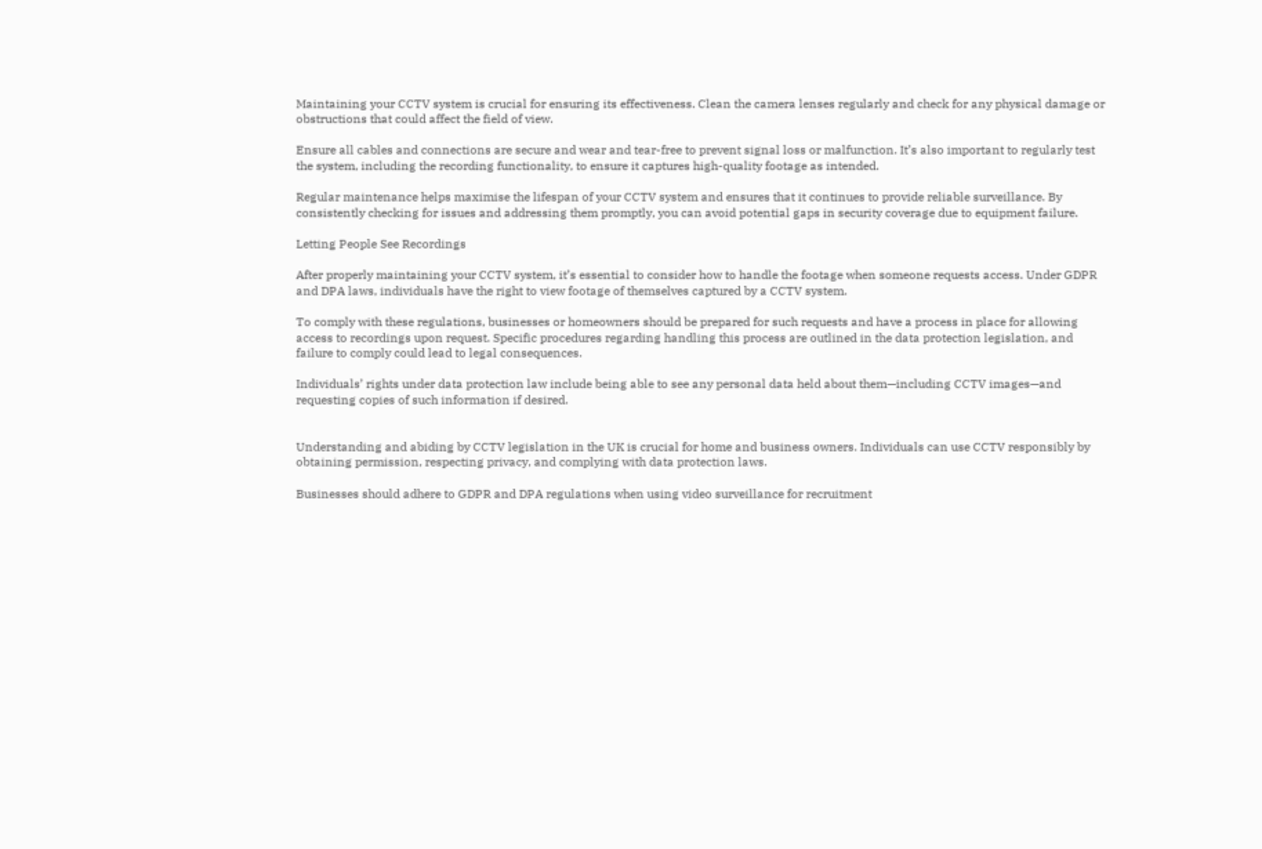Maintaining your CCTV system is crucial for ensuring its effectiveness. Clean the camera lenses regularly and check for any physical damage or obstructions that could affect the field of view.

Ensure all cables and connections are secure and wear and tear-free to prevent signal loss or malfunction. It’s also important to regularly test the system, including the recording functionality, to ensure it captures high-quality footage as intended.

Regular maintenance helps maximise the lifespan of your CCTV system and ensures that it continues to provide reliable surveillance. By consistently checking for issues and addressing them promptly, you can avoid potential gaps in security coverage due to equipment failure.

Letting People See Recordings

After properly maintaining your CCTV system, it’s essential to consider how to handle the footage when someone requests access. Under GDPR and DPA laws, individuals have the right to view footage of themselves captured by a CCTV system.

To comply with these regulations, businesses or homeowners should be prepared for such requests and have a process in place for allowing access to recordings upon request. Specific procedures regarding handling this process are outlined in the data protection legislation, and failure to comply could lead to legal consequences.

Individuals’ rights under data protection law include being able to see any personal data held about them—including CCTV images—and requesting copies of such information if desired.


Understanding and abiding by CCTV legislation in the UK is crucial for home and business owners. Individuals can use CCTV responsibly by obtaining permission, respecting privacy, and complying with data protection laws.

Businesses should adhere to GDPR and DPA regulations when using video surveillance for recruitment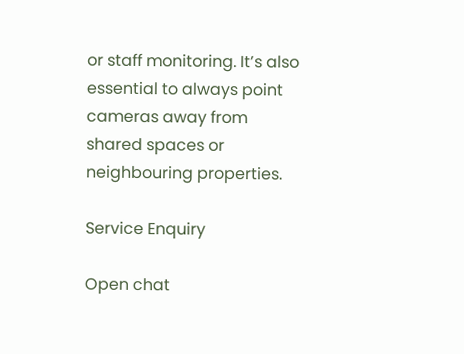or staff monitoring. It’s also essential to always point cameras away from shared spaces or neighbouring properties.

Service Enquiry

Open chat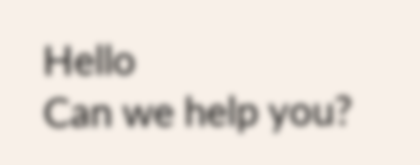Hello
Can we help you?